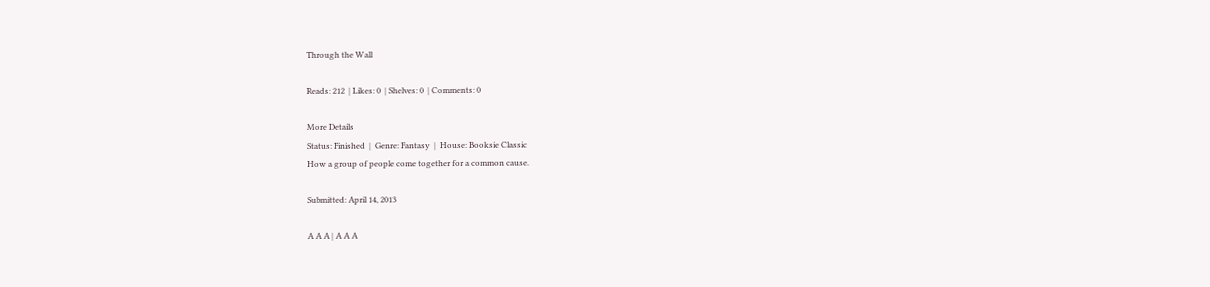Through the Wall

Reads: 212  | Likes: 0  | Shelves: 0  | Comments: 0

More Details
Status: Finished  |  Genre: Fantasy  |  House: Booksie Classic
How a group of people come together for a common cause.

Submitted: April 14, 2013

A A A | A A A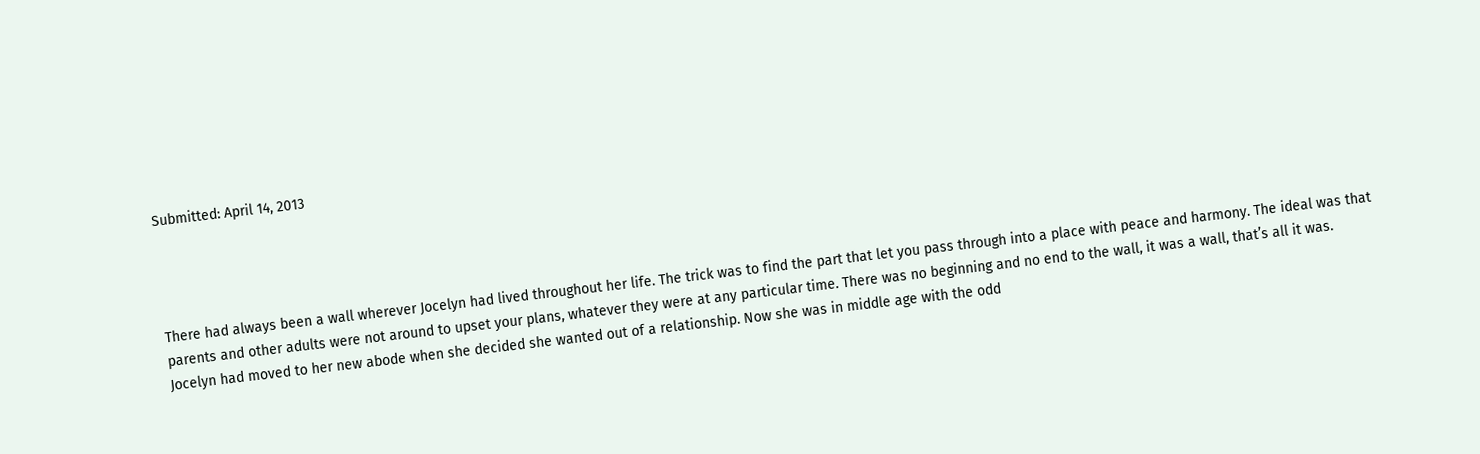Submitted: April 14, 2013




There had always been a wall wherever Jocelyn had lived throughout her life. The trick was to find the part that let you pass through into a place with peace and harmony. The ideal was that parents and other adults were not around to upset your plans, whatever they were at any particular time. There was no beginning and no end to the wall, it was a wall, that’s all it was.
Jocelyn had moved to her new abode when she decided she wanted out of a relationship. Now she was in middle age with the odd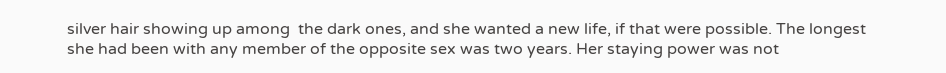silver hair showing up among  the dark ones, and she wanted a new life, if that were possible. The longest she had been with any member of the opposite sex was two years. Her staying power was not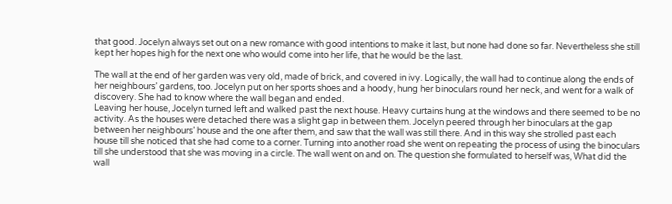that good. Jocelyn always set out on a new romance with good intentions to make it last, but none had done so far. Nevertheless she still kept her hopes high for the next one who would come into her life, that he would be the last.

The wall at the end of her garden was very old, made of brick, and covered in ivy. Logically, the wall had to continue along the ends of her neighbours’ gardens, too. Jocelyn put on her sports shoes and a hoody, hung her binoculars round her neck, and went for a walk of discovery. She had to know where the wall began and ended.
Leaving her house, Jocelyn turned left and walked past the next house. Heavy curtains hung at the windows and there seemed to be no activity. As the houses were detached there was a slight gap in between them. Jocelyn peered through her binoculars at the gap between her neighbours’ house and the one after them, and saw that the wall was still there. And in this way she strolled past each house till she noticed that she had come to a corner. Turning into another road she went on repeating the process of using the binoculars till she understood that she was moving in a circle. The wall went on and on. The question she formulated to herself was, What did the wall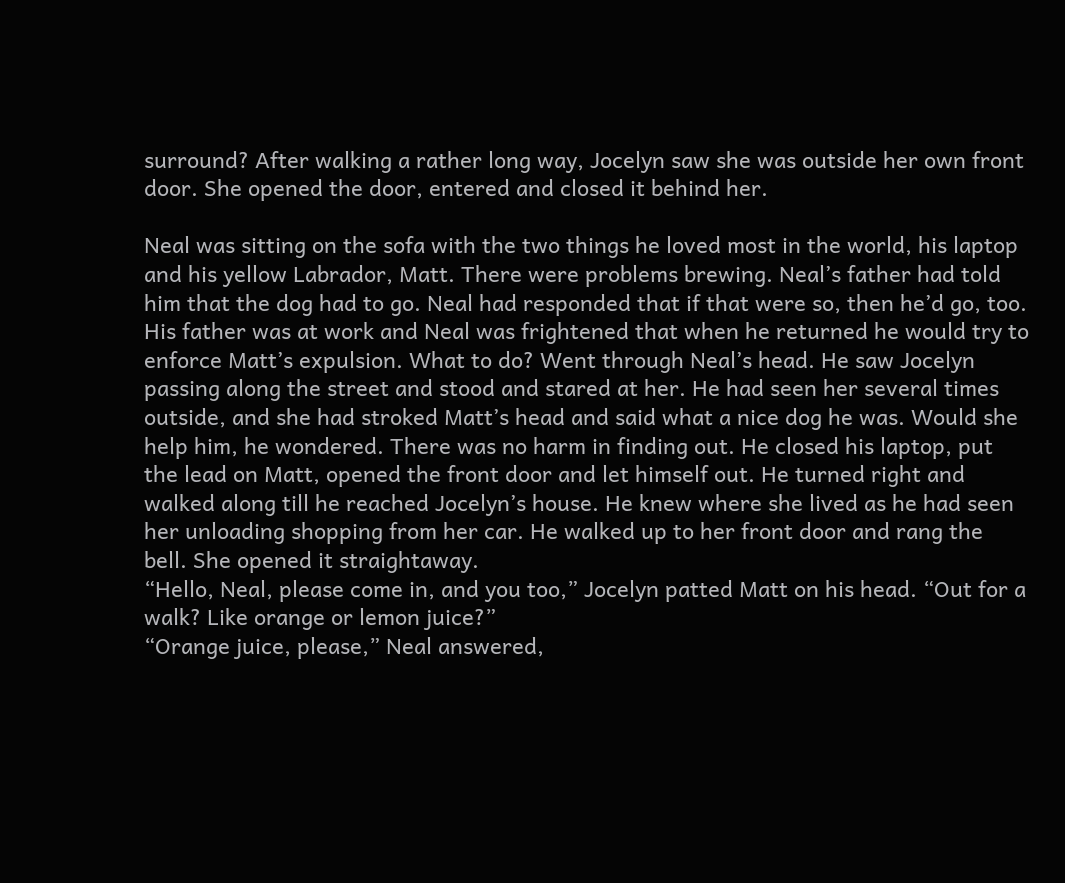surround? After walking a rather long way, Jocelyn saw she was outside her own front door. She opened the door, entered and closed it behind her.

Neal was sitting on the sofa with the two things he loved most in the world, his laptop and his yellow Labrador, Matt. There were problems brewing. Neal’s father had told him that the dog had to go. Neal had responded that if that were so, then he’d go, too.
His father was at work and Neal was frightened that when he returned he would try to enforce Matt’s expulsion. What to do? Went through Neal’s head. He saw Jocelyn passing along the street and stood and stared at her. He had seen her several times outside, and she had stroked Matt’s head and said what a nice dog he was. Would she help him, he wondered. There was no harm in finding out. He closed his laptop, put the lead on Matt, opened the front door and let himself out. He turned right and walked along till he reached Jocelyn’s house. He knew where she lived as he had seen her unloading shopping from her car. He walked up to her front door and rang the bell. She opened it straightaway.
“Hello, Neal, please come in, and you too,” Jocelyn patted Matt on his head. “Out for a walk? Like orange or lemon juice?”
“Orange juice, please,” Neal answered,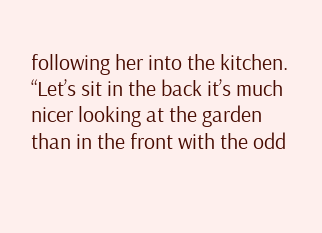following her into the kitchen.
“Let’s sit in the back it’s much nicer looking at the garden than in the front with the odd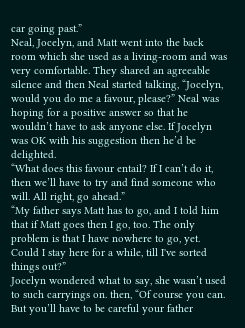car going past.”
Neal, Jocelyn, and Matt went into the back room which she used as a living-room and was very comfortable. They shared an agreeable silence and then Neal started talking, “Jocelyn, would you do me a favour, please?” Neal was hoping for a positive answer so that he wouldn’t have to ask anyone else. If Jocelyn was OK with his suggestion then he’d be delighted.
“What does this favour entail? If I can’t do it, then we’ll have to try and find someone who will. All right, go ahead.”
“My father says Matt has to go, and I told him that if Matt goes then I go, too. The only problem is that I have nowhere to go, yet. Could I stay here for a while, till I've sorted things out?”
Jocelyn wondered what to say, she wasn’t used to such carryings on. then, “Of course you can. But you’ll have to be careful your father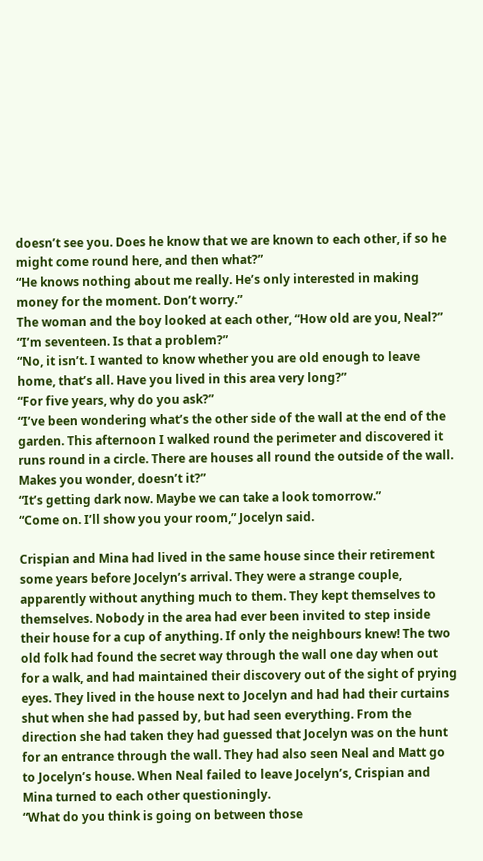doesn’t see you. Does he know that we are known to each other, if so he might come round here, and then what?”
“He knows nothing about me really. He’s only interested in making money for the moment. Don’t worry.”
The woman and the boy looked at each other, “How old are you, Neal?”
“I’m seventeen. Is that a problem?”
“No, it isn’t. I wanted to know whether you are old enough to leave home, that’s all. Have you lived in this area very long?”
“For five years, why do you ask?”
“I’ve been wondering what’s the other side of the wall at the end of the garden. This afternoon I walked round the perimeter and discovered it runs round in a circle. There are houses all round the outside of the wall. Makes you wonder, doesn’t it?”
“It’s getting dark now. Maybe we can take a look tomorrow.”
“Come on. I’ll show you your room,” Jocelyn said.

Crispian and Mina had lived in the same house since their retirement some years before Jocelyn’s arrival. They were a strange couple, apparently without anything much to them. They kept themselves to themselves. Nobody in the area had ever been invited to step inside their house for a cup of anything. If only the neighbours knew! The two old folk had found the secret way through the wall one day when out for a walk, and had maintained their discovery out of the sight of prying eyes. They lived in the house next to Jocelyn and had had their curtains shut when she had passed by, but had seen everything. From the direction she had taken they had guessed that Jocelyn was on the hunt for an entrance through the wall. They had also seen Neal and Matt go to Jocelyn’s house. When Neal failed to leave Jocelyn’s, Crispian and Mina turned to each other questioningly.
“What do you think is going on between those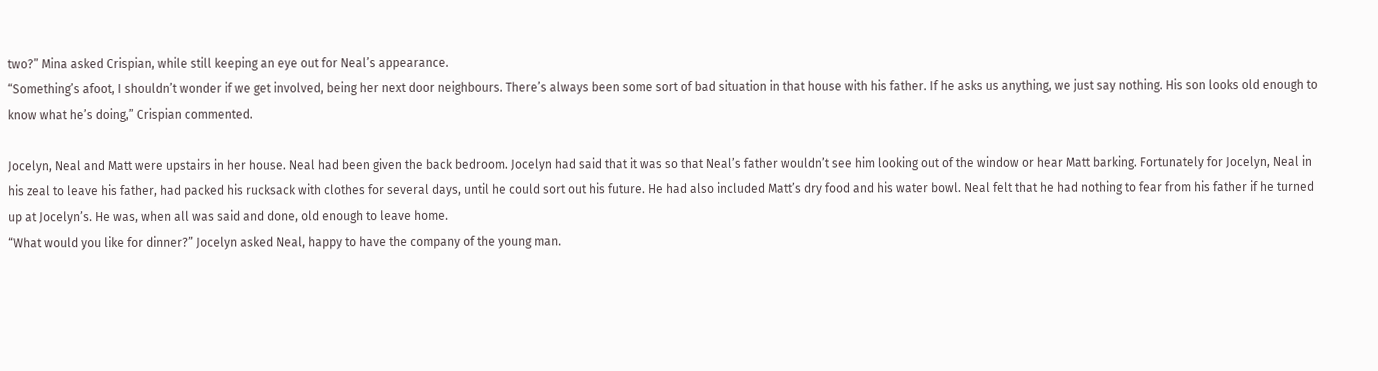two?” Mina asked Crispian, while still keeping an eye out for Neal’s appearance.
“Something’s afoot, I shouldn’t wonder if we get involved, being her next door neighbours. There’s always been some sort of bad situation in that house with his father. If he asks us anything, we just say nothing. His son looks old enough to know what he’s doing,” Crispian commented.

Jocelyn, Neal and Matt were upstairs in her house. Neal had been given the back bedroom. Jocelyn had said that it was so that Neal’s father wouldn’t see him looking out of the window or hear Matt barking. Fortunately for Jocelyn, Neal in his zeal to leave his father, had packed his rucksack with clothes for several days, until he could sort out his future. He had also included Matt’s dry food and his water bowl. Neal felt that he had nothing to fear from his father if he turned up at Jocelyn’s. He was, when all was said and done, old enough to leave home.
“What would you like for dinner?” Jocelyn asked Neal, happy to have the company of the young man.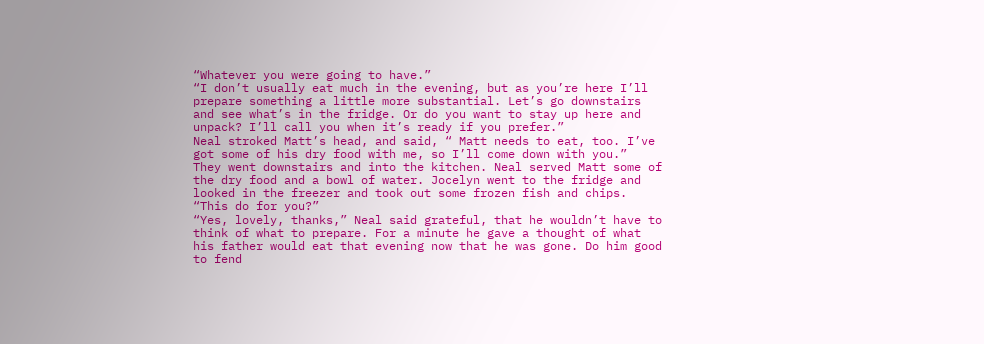“Whatever you were going to have.”
“I don’t usually eat much in the evening, but as you’re here I’ll prepare something a little more substantial. Let’s go downstairs and see what’s in the fridge. Or do you want to stay up here and unpack? I’ll call you when it’s ready if you prefer.”
Neal stroked Matt’s head, and said, “ Matt needs to eat, too. I’ve got some of his dry food with me, so I’ll come down with you.”
They went downstairs and into the kitchen. Neal served Matt some of the dry food and a bowl of water. Jocelyn went to the fridge and looked in the freezer and took out some frozen fish and chips. “This do for you?”
“Yes, lovely, thanks,” Neal said grateful, that he wouldn’t have to think of what to prepare. For a minute he gave a thought of what his father would eat that evening now that he was gone. Do him good to fend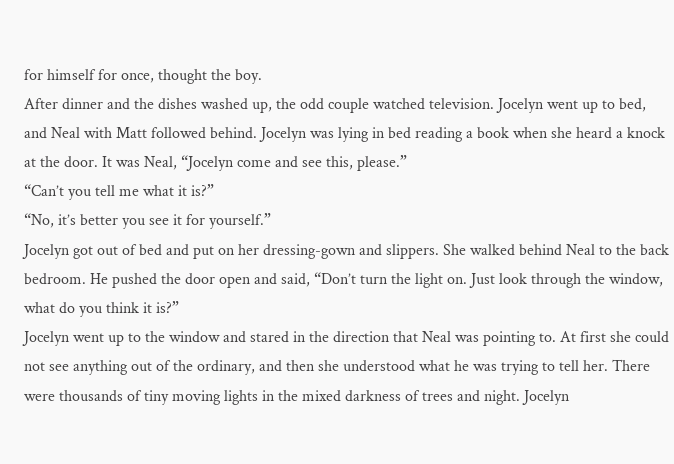for himself for once, thought the boy.
After dinner and the dishes washed up, the odd couple watched television. Jocelyn went up to bed, and Neal with Matt followed behind. Jocelyn was lying in bed reading a book when she heard a knock at the door. It was Neal, “Jocelyn come and see this, please.”
“Can’t you tell me what it is?”
“No, it’s better you see it for yourself.”
Jocelyn got out of bed and put on her dressing-gown and slippers. She walked behind Neal to the back bedroom. He pushed the door open and said, “Don’t turn the light on. Just look through the window, what do you think it is?”
Jocelyn went up to the window and stared in the direction that Neal was pointing to. At first she could not see anything out of the ordinary, and then she understood what he was trying to tell her. There were thousands of tiny moving lights in the mixed darkness of trees and night. Jocelyn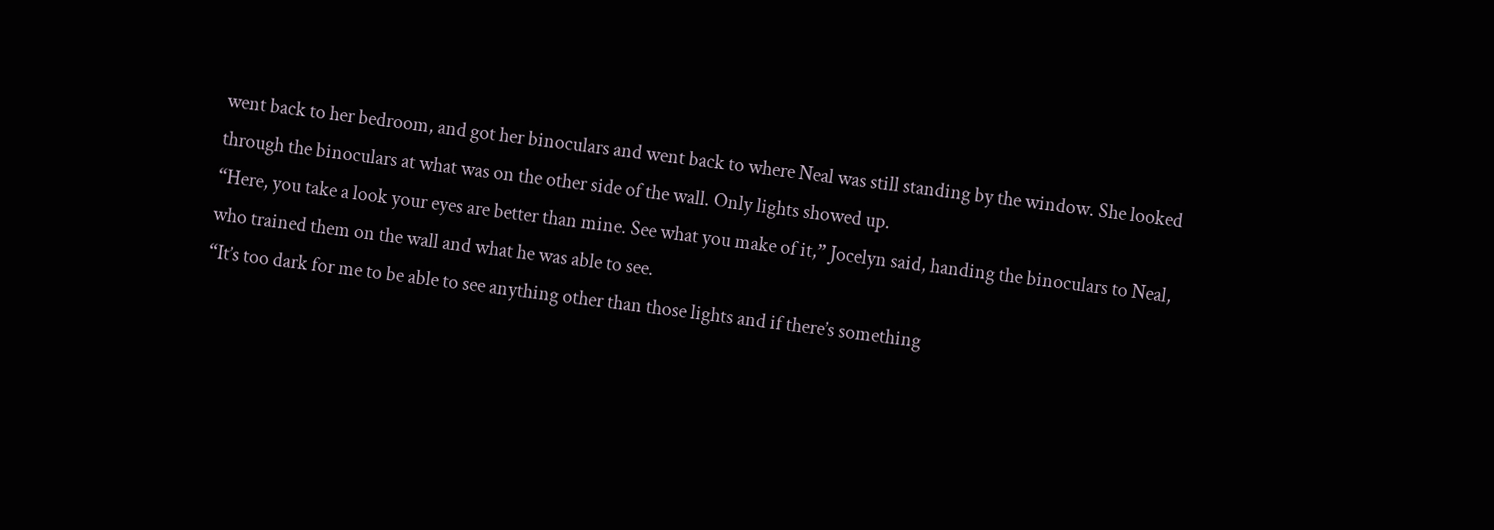went back to her bedroom, and got her binoculars and went back to where Neal was still standing by the window. She looked through the binoculars at what was on the other side of the wall. Only lights showed up.
“Here, you take a look your eyes are better than mine. See what you make of it,” Jocelyn said, handing the binoculars to Neal, who trained them on the wall and what he was able to see.
“It’s too dark for me to be able to see anything other than those lights and if there’s something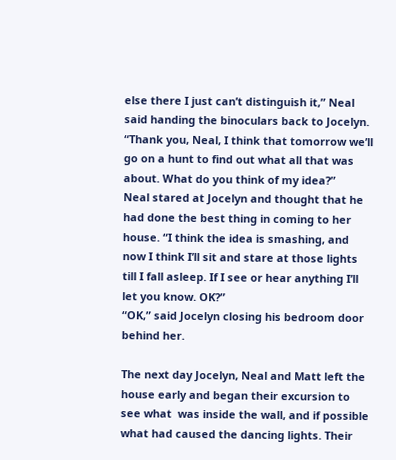else there I just can’t distinguish it,” Neal said handing the binoculars back to Jocelyn.
“Thank you, Neal, I think that tomorrow we’ll go on a hunt to find out what all that was about. What do you think of my idea?”
Neal stared at Jocelyn and thought that he had done the best thing in coming to her house. “I think the idea is smashing, and now I think I’ll sit and stare at those lights till I fall asleep. If I see or hear anything I’ll let you know. OK?”
“OK,” said Jocelyn closing his bedroom door behind her.

The next day Jocelyn, Neal and Matt left the house early and began their excursion to see what  was inside the wall, and if possible what had caused the dancing lights. Their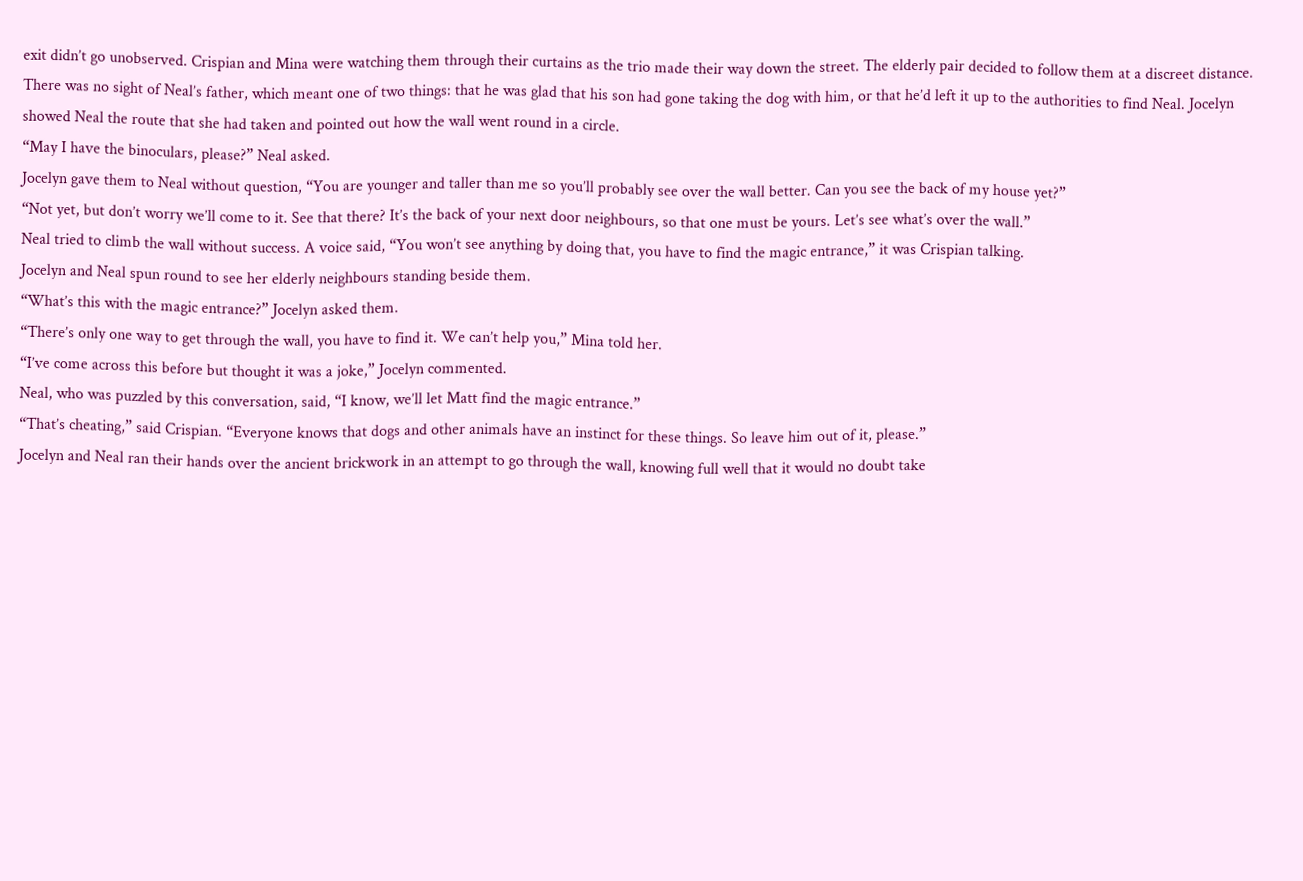exit didn’t go unobserved. Crispian and Mina were watching them through their curtains as the trio made their way down the street. The elderly pair decided to follow them at a discreet distance. There was no sight of Neal’s father, which meant one of two things: that he was glad that his son had gone taking the dog with him, or that he’d left it up to the authorities to find Neal. Jocelyn showed Neal the route that she had taken and pointed out how the wall went round in a circle.
“May I have the binoculars, please?” Neal asked.
Jocelyn gave them to Neal without question, “You are younger and taller than me so you’ll probably see over the wall better. Can you see the back of my house yet?”
“Not yet, but don’t worry we’ll come to it. See that there? It’s the back of your next door neighbours, so that one must be yours. Let’s see what’s over the wall.”
Neal tried to climb the wall without success. A voice said, “You won’t see anything by doing that, you have to find the magic entrance,” it was Crispian talking.
Jocelyn and Neal spun round to see her elderly neighbours standing beside them.
“What’s this with the magic entrance?” Jocelyn asked them.
“There’s only one way to get through the wall, you have to find it. We can’t help you,” Mina told her.
“I’ve come across this before but thought it was a joke,” Jocelyn commented.
Neal, who was puzzled by this conversation, said, “I know, we’ll let Matt find the magic entrance.”
“That’s cheating,” said Crispian. “Everyone knows that dogs and other animals have an instinct for these things. So leave him out of it, please.”
Jocelyn and Neal ran their hands over the ancient brickwork in an attempt to go through the wall, knowing full well that it would no doubt take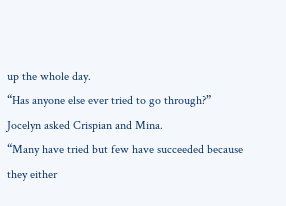up the whole day.
“Has anyone else ever tried to go through?” Jocelyn asked Crispian and Mina.
“Many have tried but few have succeeded because they either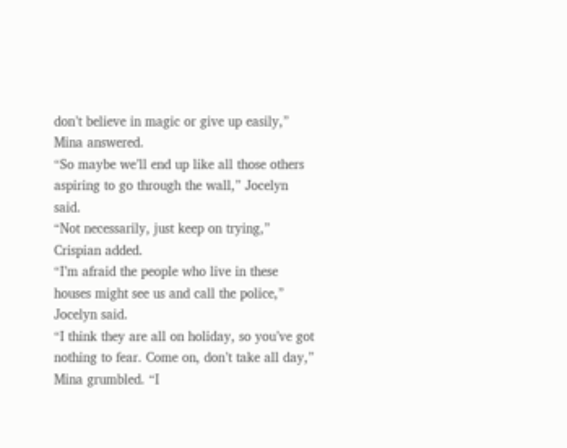don’t believe in magic or give up easily,” Mina answered.
“So maybe we’ll end up like all those others aspiring to go through the wall,” Jocelyn said.
“Not necessarily, just keep on trying,” Crispian added.
“I’m afraid the people who live in these houses might see us and call the police,” Jocelyn said.
“I think they are all on holiday, so you’ve got nothing to fear. Come on, don’t take all day,” Mina grumbled. “I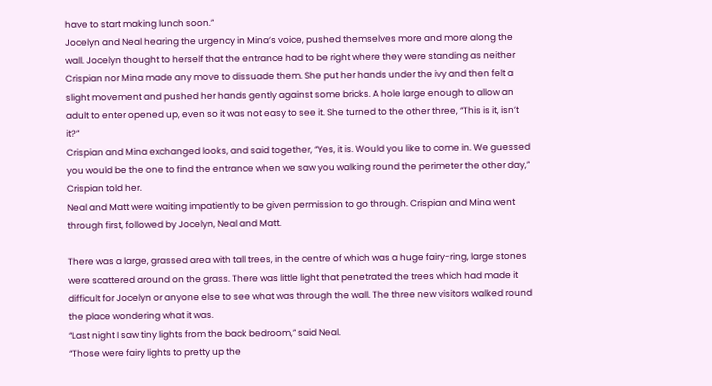have to start making lunch soon.”
Jocelyn and Neal hearing the urgency in Mina’s voice, pushed themselves more and more along the wall. Jocelyn thought to herself that the entrance had to be right where they were standing as neither Crispian nor Mina made any move to dissuade them. She put her hands under the ivy and then felt a slight movement and pushed her hands gently against some bricks. A hole large enough to allow an adult to enter opened up, even so it was not easy to see it. She turned to the other three, “This is it, isn’t it?”
Crispian and Mina exchanged looks, and said together, “Yes, it is. Would you like to come in. We guessed you would be the one to find the entrance when we saw you walking round the perimeter the other day,” Crispian told her.
Neal and Matt were waiting impatiently to be given permission to go through. Crispian and Mina went through first, followed by Jocelyn, Neal and Matt.

There was a large, grassed area with tall trees, in the centre of which was a huge fairy-ring, large stones were scattered around on the grass. There was little light that penetrated the trees which had made it difficult for Jocelyn or anyone else to see what was through the wall. The three new visitors walked round the place wondering what it was.
“Last night I saw tiny lights from the back bedroom,” said Neal.
“Those were fairy lights to pretty up the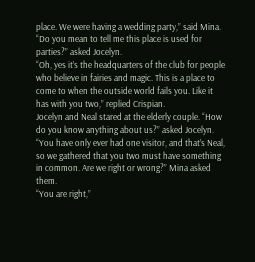place. We were having a wedding party,” said Mina.
“Do you mean to tell me this place is used for parties?” asked Jocelyn.
“Oh, yes it’s the headquarters of the club for people who believe in fairies and magic. This is a place to come to when the outside world fails you. Like it has with you two,” replied Crispian.
Jocelyn and Neal stared at the elderly couple. “How do you know anything about us?” asked Jocelyn.
“You have only ever had one visitor, and that’s Neal, so we gathered that you two must have something in common. Are we right or wrong?” Mina asked them.
“You are right,”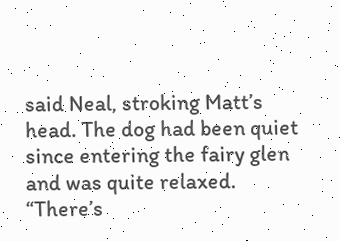said Neal, stroking Matt’s head. The dog had been quiet since entering the fairy glen and was quite relaxed.
“There’s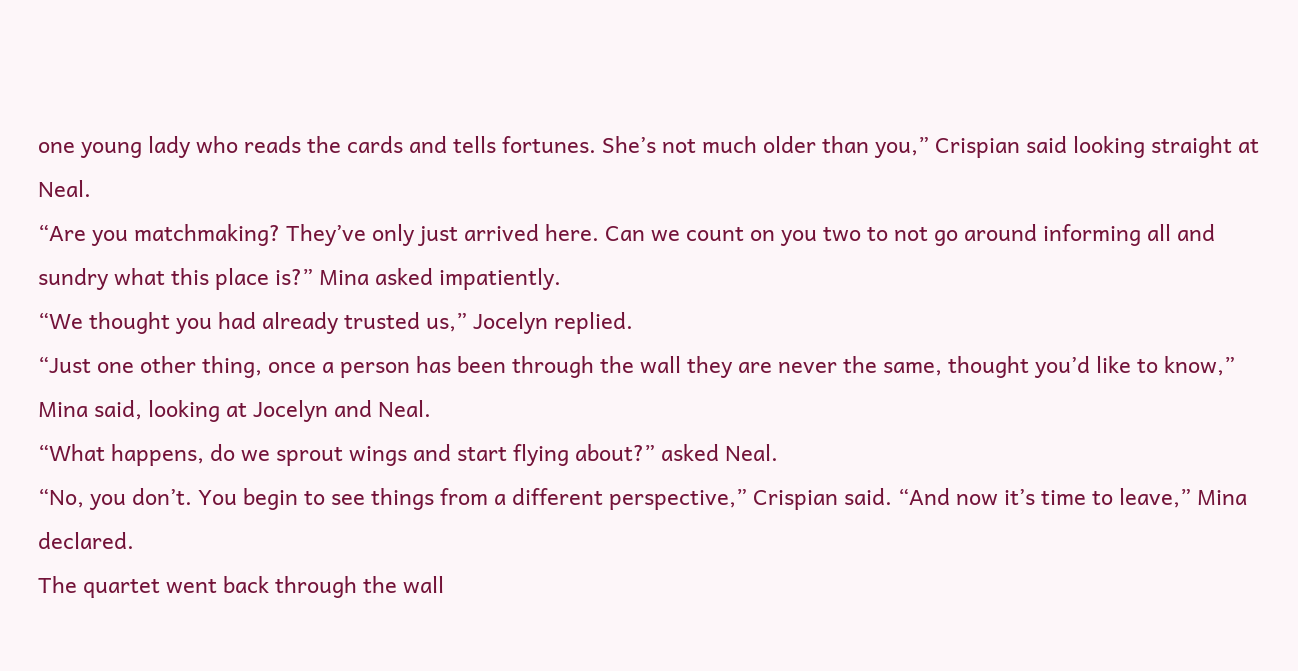one young lady who reads the cards and tells fortunes. She’s not much older than you,” Crispian said looking straight at Neal.
“Are you matchmaking? They’ve only just arrived here. Can we count on you two to not go around informing all and sundry what this place is?” Mina asked impatiently.
“We thought you had already trusted us,” Jocelyn replied.
“Just one other thing, once a person has been through the wall they are never the same, thought you’d like to know,” Mina said, looking at Jocelyn and Neal.
“What happens, do we sprout wings and start flying about?” asked Neal.
“No, you don’t. You begin to see things from a different perspective,” Crispian said. “And now it’s time to leave,” Mina declared.
The quartet went back through the wall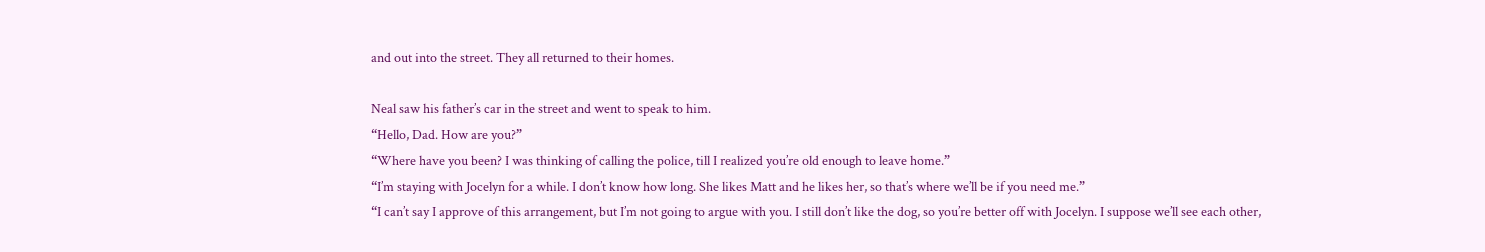and out into the street. They all returned to their homes.

Neal saw his father’s car in the street and went to speak to him.
“Hello, Dad. How are you?”
“Where have you been? I was thinking of calling the police, till I realized you’re old enough to leave home.”
“I’m staying with Jocelyn for a while. I don’t know how long. She likes Matt and he likes her, so that’s where we’ll be if you need me.”
“I can’t say I approve of this arrangement, but I’m not going to argue with you. I still don’t like the dog, so you’re better off with Jocelyn. I suppose we’ll see each other,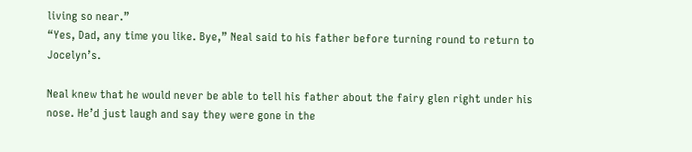living so near.”
“Yes, Dad, any time you like. Bye,” Neal said to his father before turning round to return to Jocelyn’s.

Neal knew that he would never be able to tell his father about the fairy glen right under his nose. He’d just laugh and say they were gone in the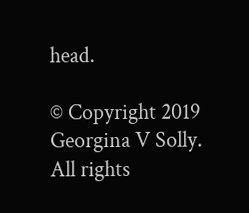head.

© Copyright 2019 Georgina V Solly. All rights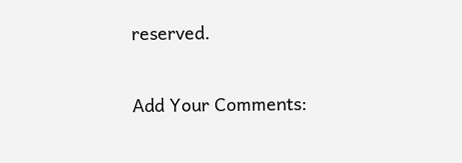reserved.

Add Your Comments: